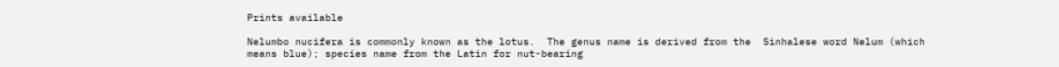Prints available

Nelumbo nucifera is commonly known as the lotus.  The genus name is derived from the  Sinhalese word Nelum (which means blue); species name from the Latin for nut-bearing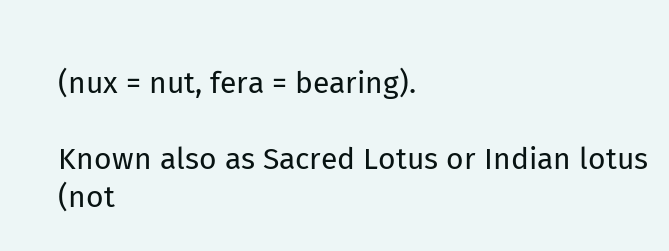(nux = nut, fera = bearing).

Known also as Sacred Lotus or Indian lotus (not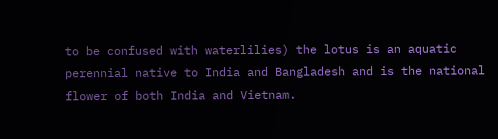to be confused with waterlilies) the lotus is an aquatic perennial native to India and Bangladesh and is the national flower of both India and Vietnam.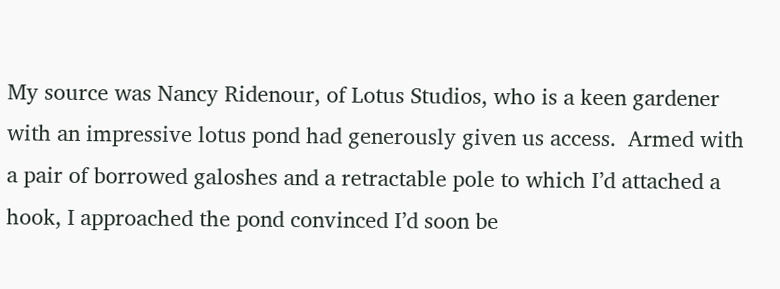My source was Nancy Ridenour, of Lotus Studios, who is a keen gardener with an impressive lotus pond had generously given us access.  Armed with a pair of borrowed galoshes and a retractable pole to which I’d attached a hook, I approached the pond convinced I’d soon be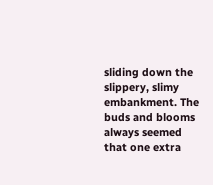sliding down the slippery, slimy embankment. The buds and blooms always seemed that one extra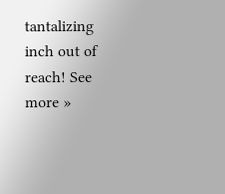tantalizing inch out of reach! See more »